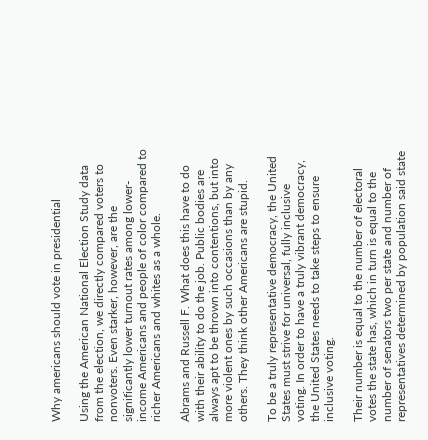Why americans should vote in presidential

Using the American National Election Study data from the election, we directly compared voters to nonvoters. Even starker, however, are the significantly lower turnout rates among lower-income Americans and people of color compared to richer Americans and whites as a whole.

Abrams and Russell F. What does this have to do with their ability to do the job. Public bodies are always apt to be thrown into contentions, but into more violent ones by such occasions than by any others. They think other Americans are stupid.

To be a truly representative democracy, the United States must strive for universal, fully inclusive voting. In order to have a truly vibrant democracy, the United States needs to take steps to ensure inclusive voting.

Their number is equal to the number of electoral votes the state has, which in turn is equal to the number of senators two per state and number of representatives determined by population said state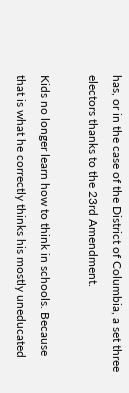has, or in the case of the District of Columbia, a set three electors thanks to the 23rd Amendment.

Kids no longer learn how to think in schools. Because that is what he correctly thinks his mostly uneducated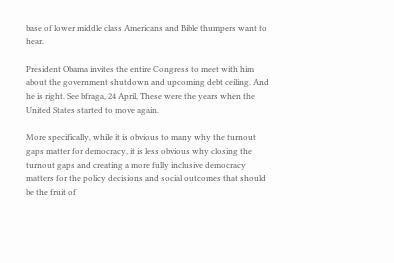base of lower middle class Americans and Bible thumpers want to hear.

President Obama invites the entire Congress to meet with him about the government shutdown and upcoming debt ceiling. And he is right. See bfraga, 24 April, These were the years when the United States started to move again.

More specifically, while it is obvious to many why the turnout gaps matter for democracy, it is less obvious why closing the turnout gaps and creating a more fully inclusive democracy matters for the policy decisions and social outcomes that should be the fruit of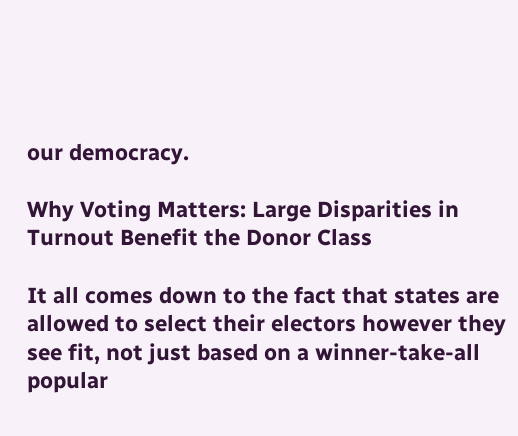our democracy.

Why Voting Matters: Large Disparities in Turnout Benefit the Donor Class

It all comes down to the fact that states are allowed to select their electors however they see fit, not just based on a winner-take-all popular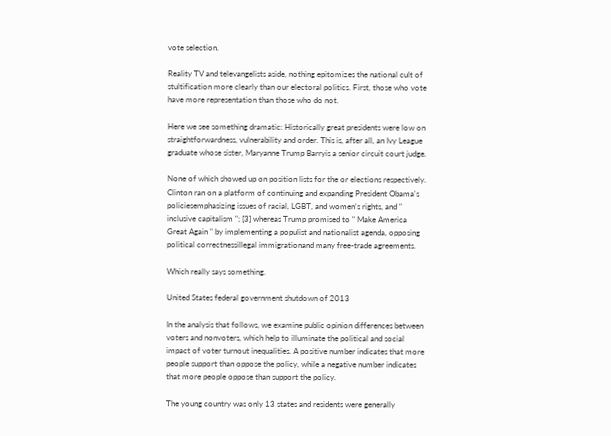vote selection.

Reality TV and televangelists aside, nothing epitomizes the national cult of stultification more clearly than our electoral politics. First, those who vote have more representation than those who do not.

Here we see something dramatic: Historically great presidents were low on straightforwardness, vulnerability and order. This is, after all, an Ivy League graduate whose sister, Maryanne Trump Barryis a senior circuit court judge.

None of which showed up on position lists for the or elections respectively. Clinton ran on a platform of continuing and expanding President Obama's policiesemphasizing issues of racial, LGBT, and women's rights, and " inclusive capitalism "; [3] whereas Trump promised to " Make America Great Again " by implementing a populist and nationalist agenda, opposing political correctnessillegal immigrationand many free-trade agreements.

Which really says something.

United States federal government shutdown of 2013

In the analysis that follows, we examine public opinion differences between voters and nonvoters, which help to illuminate the political and social impact of voter turnout inequalities. A positive number indicates that more people support than oppose the policy, while a negative number indicates that more people oppose than support the policy.

The young country was only 13 states and residents were generally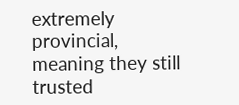extremely provincial, meaning they still trusted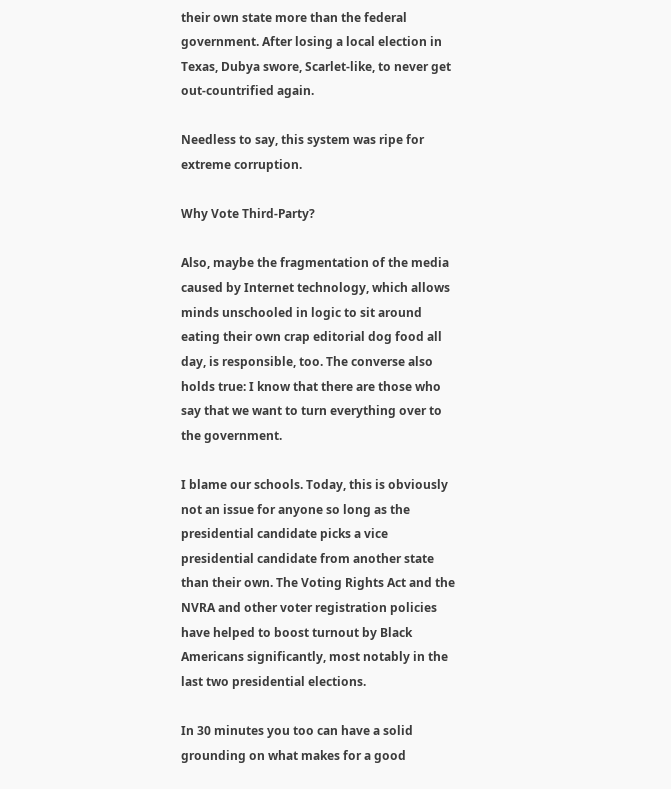their own state more than the federal government. After losing a local election in Texas, Dubya swore, Scarlet-like, to never get out-countrified again.

Needless to say, this system was ripe for extreme corruption.

Why Vote Third-Party?

Also, maybe the fragmentation of the media caused by Internet technology, which allows minds unschooled in logic to sit around eating their own crap editorial dog food all day, is responsible, too. The converse also holds true: I know that there are those who say that we want to turn everything over to the government.

I blame our schools. Today, this is obviously not an issue for anyone so long as the presidential candidate picks a vice presidential candidate from another state than their own. The Voting Rights Act and the NVRA and other voter registration policies have helped to boost turnout by Black Americans significantly, most notably in the last two presidential elections.

In 30 minutes you too can have a solid grounding on what makes for a good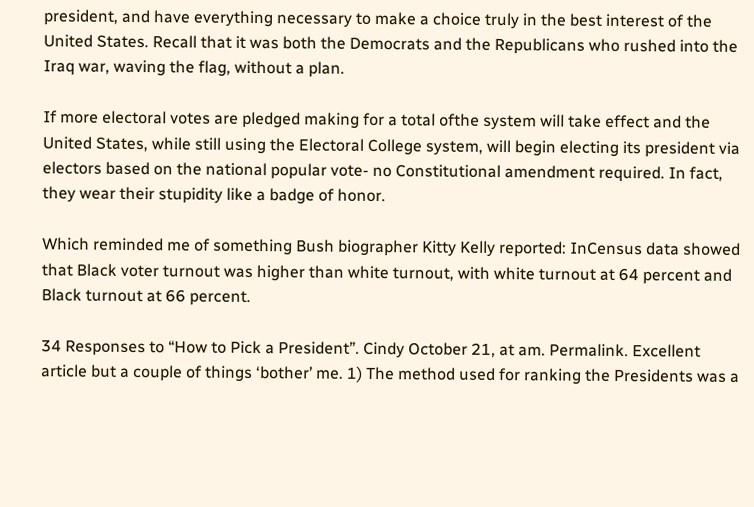president, and have everything necessary to make a choice truly in the best interest of the United States. Recall that it was both the Democrats and the Republicans who rushed into the Iraq war, waving the flag, without a plan.

If more electoral votes are pledged making for a total ofthe system will take effect and the United States, while still using the Electoral College system, will begin electing its president via electors based on the national popular vote- no Constitutional amendment required. In fact, they wear their stupidity like a badge of honor.

Which reminded me of something Bush biographer Kitty Kelly reported: InCensus data showed that Black voter turnout was higher than white turnout, with white turnout at 64 percent and Black turnout at 66 percent.

34 Responses to “How to Pick a President”. Cindy October 21, at am. Permalink. Excellent article but a couple of things ‘bother’ me. 1) The method used for ranking the Presidents was a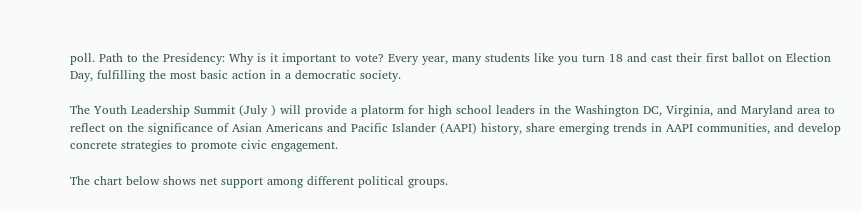poll. Path to the Presidency: Why is it important to vote? Every year, many students like you turn 18 and cast their first ballot on Election Day, fulfilling the most basic action in a democratic society.

The Youth Leadership Summit (July ) will provide a platorm for high school leaders in the Washington DC, Virginia, and Maryland area to reflect on the significance of Asian Americans and Pacific Islander (AAPI) history, share emerging trends in AAPI communities, and develop concrete strategies to promote civic engagement.

The chart below shows net support among different political groups.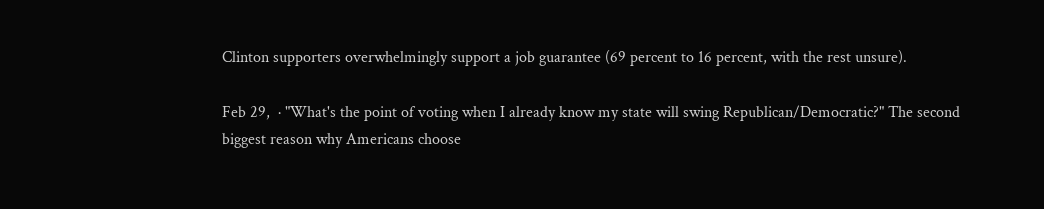Clinton supporters overwhelmingly support a job guarantee (69 percent to 16 percent, with the rest unsure).

Feb 29,  · "What's the point of voting when I already know my state will swing Republican/Democratic?" The second biggest reason why Americans choose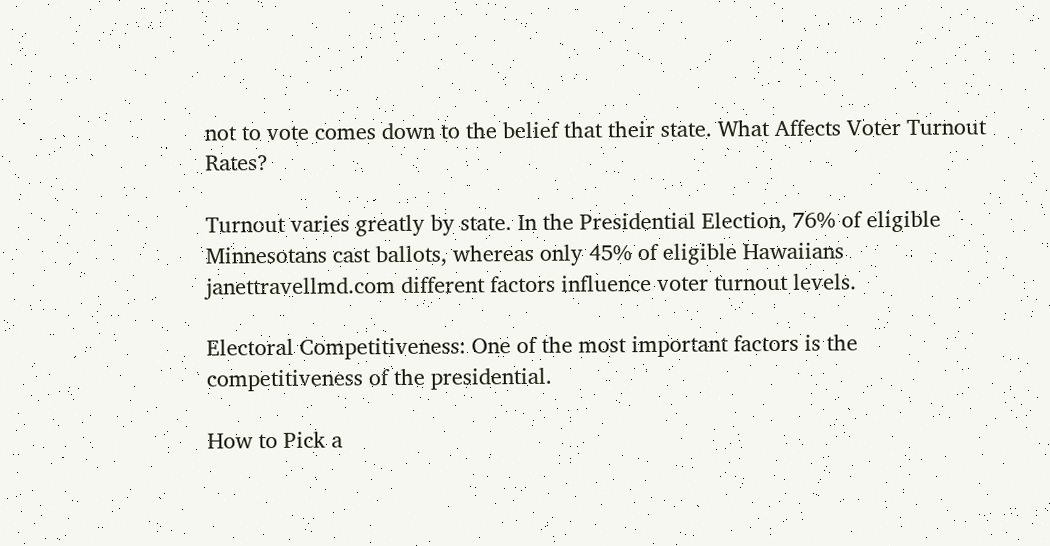not to vote comes down to the belief that their state. What Affects Voter Turnout Rates?

Turnout varies greatly by state. In the Presidential Election, 76% of eligible Minnesotans cast ballots, whereas only 45% of eligible Hawaiians janettravellmd.com different factors influence voter turnout levels.

Electoral Competitiveness: One of the most important factors is the competitiveness of the presidential.

How to Pick a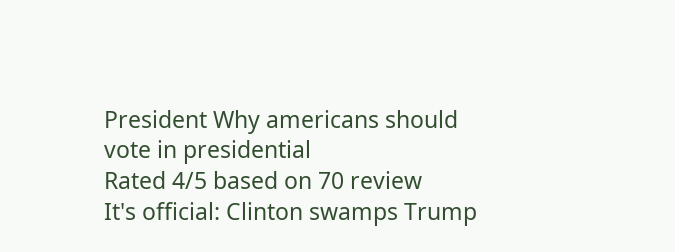President Why americans should vote in presidential
Rated 4/5 based on 70 review
It's official: Clinton swamps Trump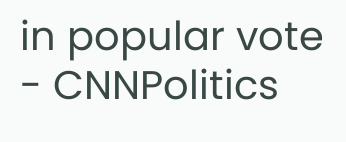in popular vote - CNNPolitics